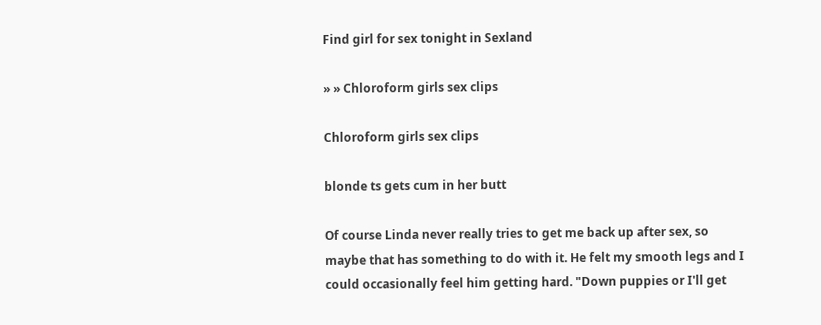Find girl for sex tonight in Sexland

» » Chloroform girls sex clips

Chloroform girls sex clips

blonde ts gets cum in her butt

Of course Linda never really tries to get me back up after sex, so maybe that has something to do with it. He felt my smooth legs and I could occasionally feel him getting hard. "Down puppies or I'll get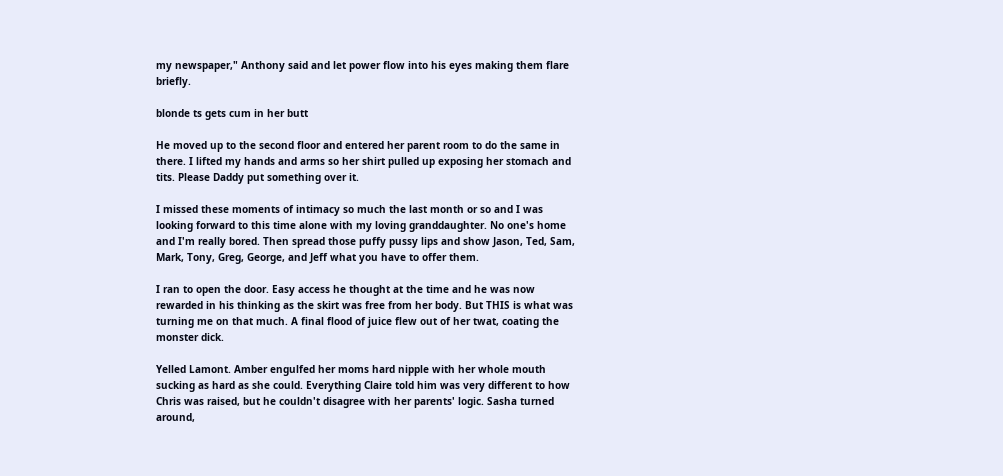my newspaper," Anthony said and let power flow into his eyes making them flare briefly.

blonde ts gets cum in her butt

He moved up to the second floor and entered her parent room to do the same in there. I lifted my hands and arms so her shirt pulled up exposing her stomach and tits. Please Daddy put something over it.

I missed these moments of intimacy so much the last month or so and I was looking forward to this time alone with my loving granddaughter. No one's home and I'm really bored. Then spread those puffy pussy lips and show Jason, Ted, Sam, Mark, Tony, Greg, George, and Jeff what you have to offer them.

I ran to open the door. Easy access he thought at the time and he was now rewarded in his thinking as the skirt was free from her body. But THIS is what was turning me on that much. A final flood of juice flew out of her twat, coating the monster dick.

Yelled Lamont. Amber engulfed her moms hard nipple with her whole mouth sucking as hard as she could. Everything Claire told him was very different to how Chris was raised, but he couldn't disagree with her parents' logic. Sasha turned around,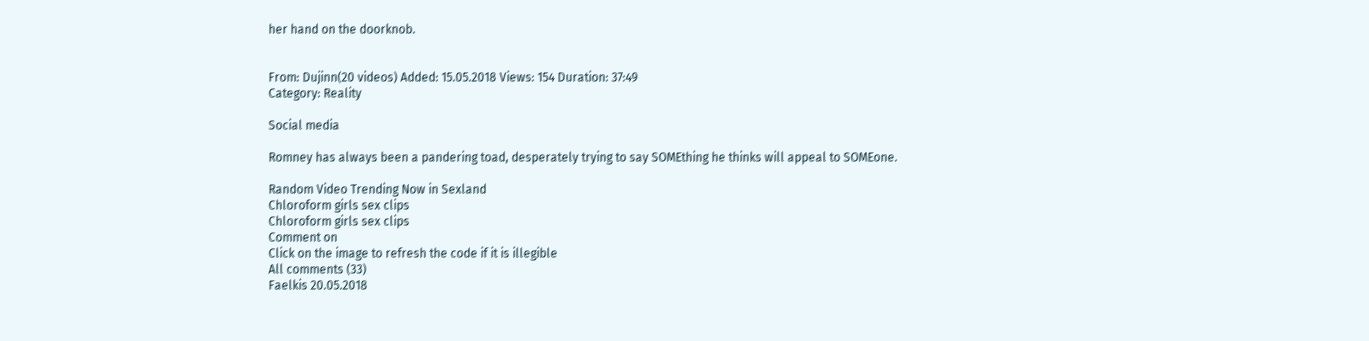her hand on the doorknob.


From: Dujinn(20 videos) Added: 15.05.2018 Views: 154 Duration: 37:49
Category: Reality

Social media

Romney has always been a pandering toad, desperately trying to say SOMEthing he thinks will appeal to SOMEone.

Random Video Trending Now in Sexland
Chloroform girls sex clips
Chloroform girls sex clips
Comment on
Click on the image to refresh the code if it is illegible
All сomments (33)
Faelkis 20.05.2018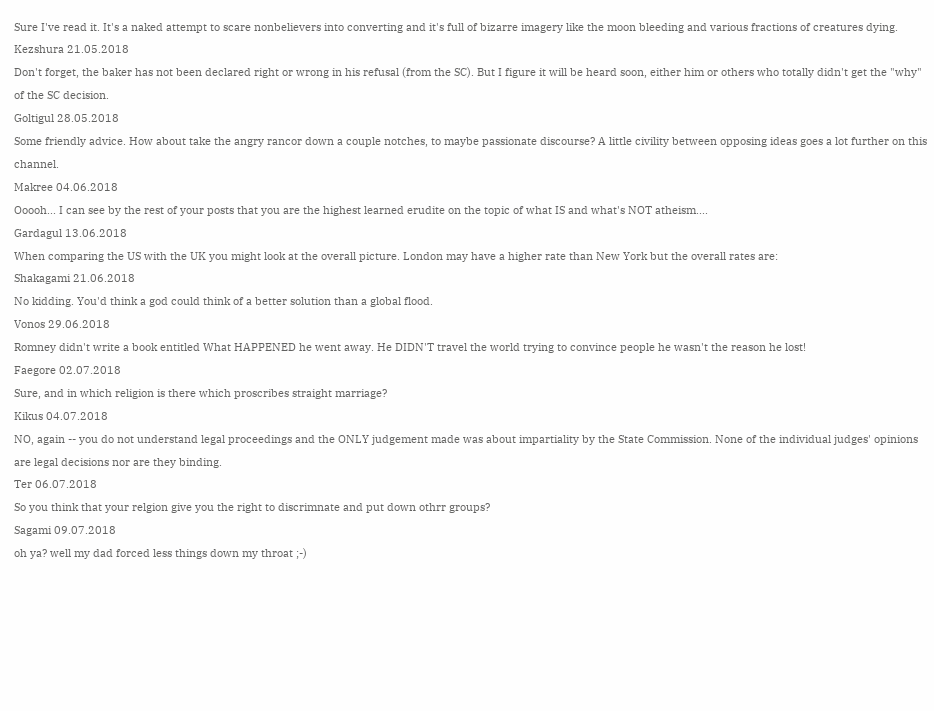Sure I've read it. It's a naked attempt to scare nonbelievers into converting and it's full of bizarre imagery like the moon bleeding and various fractions of creatures dying.
Kezshura 21.05.2018
Don't forget, the baker has not been declared right or wrong in his refusal (from the SC). But I figure it will be heard soon, either him or others who totally didn't get the "why" of the SC decision.
Goltigul 28.05.2018
Some friendly advice. How about take the angry rancor down a couple notches, to maybe passionate discourse? A little civility between opposing ideas goes a lot further on this channel.
Makree 04.06.2018
Ooooh... I can see by the rest of your posts that you are the highest learned erudite on the topic of what IS and what's NOT atheism....
Gardagul 13.06.2018
When comparing the US with the UK you might look at the overall picture. London may have a higher rate than New York but the overall rates are:
Shakagami 21.06.2018
No kidding. You'd think a god could think of a better solution than a global flood.
Vonos 29.06.2018
Romney didn't write a book entitled What HAPPENED he went away. He DIDN'T travel the world trying to convince people he wasn't the reason he lost!
Faegore 02.07.2018
Sure, and in which religion is there which proscribes straight marriage?
Kikus 04.07.2018
NO, again -- you do not understand legal proceedings and the ONLY judgement made was about impartiality by the State Commission. None of the individual judges' opinions are legal decisions nor are they binding.
Ter 06.07.2018
So you think that your relgion give you the right to discrimnate and put down othrr groups?
Sagami 09.07.2018
oh ya? well my dad forced less things down my throat ;-)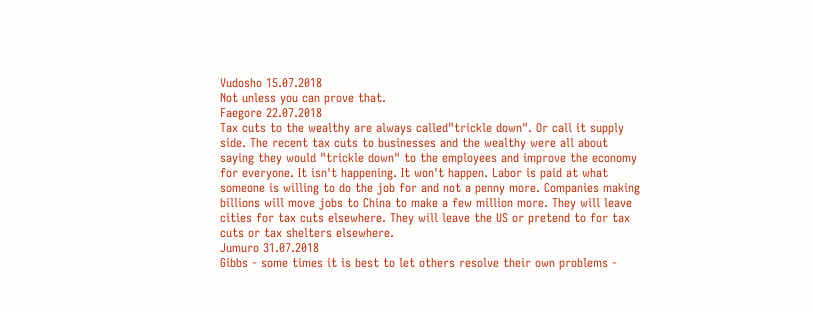Vudosho 15.07.2018
Not unless you can prove that.
Faegore 22.07.2018
Tax cuts to the wealthy are always called"trickle down". Or call it supply side. The recent tax cuts to businesses and the wealthy were all about saying they would "trickle down" to the employees and improve the economy for everyone. It isn't happening. It won't happen. Labor is paid at what someone is willing to do the job for and not a penny more. Companies making billions will move jobs to China to make a few million more. They will leave cities for tax cuts elsewhere. They will leave the US or pretend to for tax cuts or tax shelters elsewhere.
Jumuro 31.07.2018
Gibbs - some times it is best to let others resolve their own problems -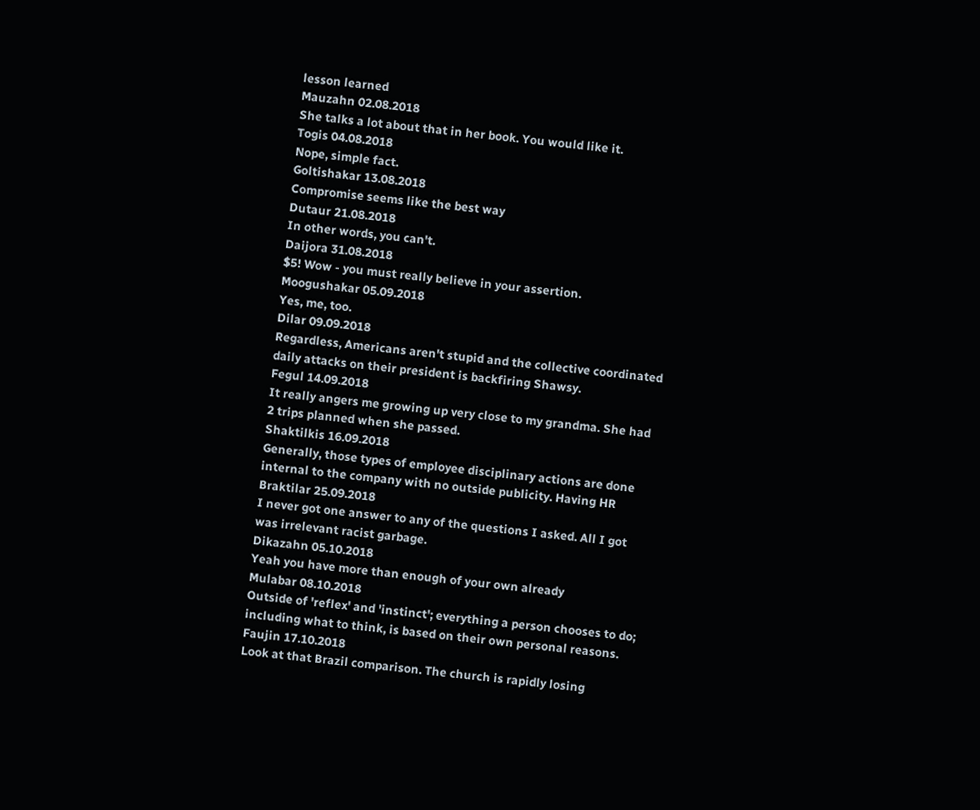lesson learned
Mauzahn 02.08.2018
She talks a lot about that in her book. You would like it.
Togis 04.08.2018
Nope, simple fact.
Goltishakar 13.08.2018
Compromise seems like the best way
Dutaur 21.08.2018
In other words, you can't.
Daijora 31.08.2018
$5! Wow - you must really believe in your assertion.
Moogushakar 05.09.2018
Yes, me, too.
Dilar 09.09.2018
Regardless, Americans aren't stupid and the collective coordinated daily attacks on their president is backfiring Shawsy.
Fegul 14.09.2018
It really angers me growing up very close to my grandma. She had 2 trips planned when she passed.
Shaktilkis 16.09.2018
Generally, those types of employee disciplinary actions are done internal to the company with no outside publicity. Having HR
Braktilar 25.09.2018
I never got one answer to any of the questions I asked. All I got was irrelevant racist garbage.
Dikazahn 05.10.2018
Yeah you have more than enough of your own already
Mulabar 08.10.2018
Outside of 'reflex' and 'instinct'; everything a person chooses to do; including what to think, is based on their own personal reasons.
Faujin 17.10.2018
Look at that Brazil comparison. The church is rapidly losing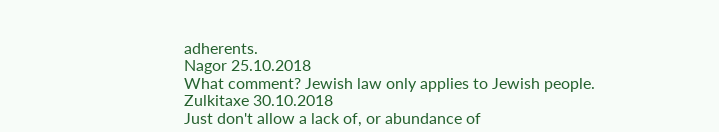adherents.
Nagor 25.10.2018
What comment? Jewish law only applies to Jewish people.
Zulkitaxe 30.10.2018
Just don't allow a lack of, or abundance of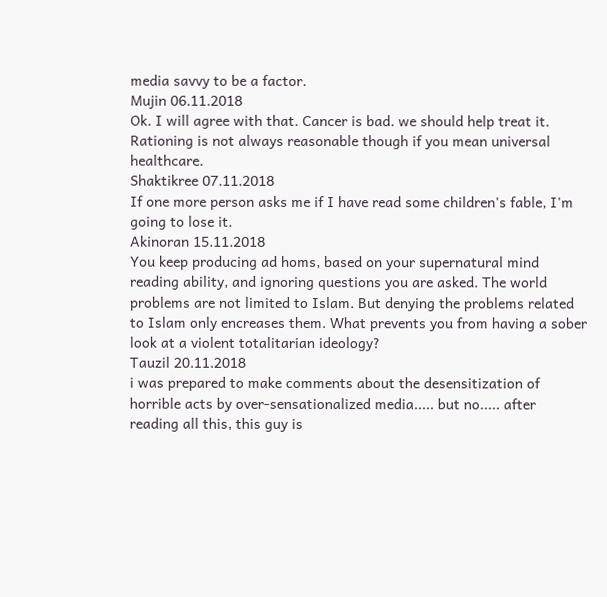media savvy to be a factor.
Mujin 06.11.2018
Ok. I will agree with that. Cancer is bad. we should help treat it. Rationing is not always reasonable though if you mean universal healthcare.
Shaktikree 07.11.2018
If one more person asks me if I have read some children's fable, I'm going to lose it.
Akinoran 15.11.2018
You keep producing ad homs, based on your supernatural mind reading ability, and ignoring questions you are asked. The world problems are not limited to Islam. But denying the problems related to Islam only encreases them. What prevents you from having a sober look at a violent totalitarian ideology?
Tauzil 20.11.2018
i was prepared to make comments about the desensitization of horrible acts by over-sensationalized media..... but no..... after reading all this, this guy is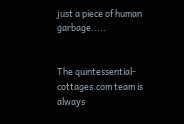just a piece of human garbage.....


The quintessential-cottages.com team is always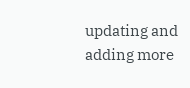updating and adding more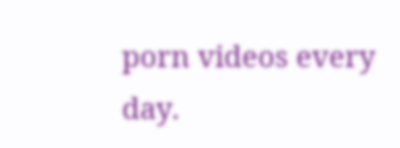porn videos every day.